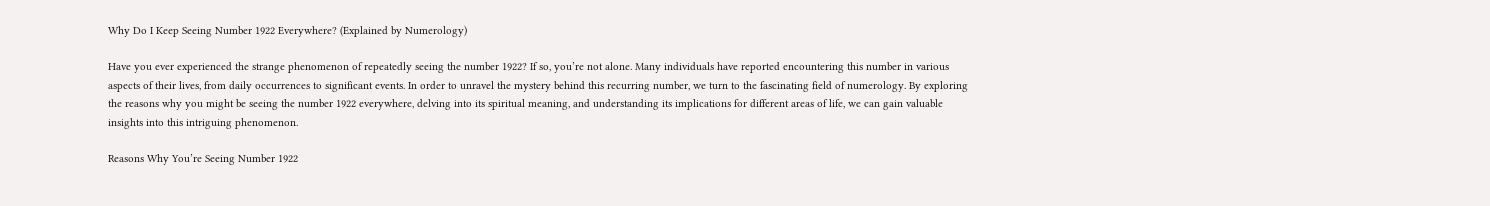Why Do I Keep Seeing Number 1922 Everywhere? (Explained by Numerology)

Have you ever experienced the strange phenomenon of repeatedly seeing the number 1922? If so, you’re not alone. Many individuals have reported encountering this number in various aspects of their lives, from daily occurrences to significant events. In order to unravel the mystery behind this recurring number, we turn to the fascinating field of numerology. By exploring the reasons why you might be seeing the number 1922 everywhere, delving into its spiritual meaning, and understanding its implications for different areas of life, we can gain valuable insights into this intriguing phenomenon.

Reasons Why You’re Seeing Number 1922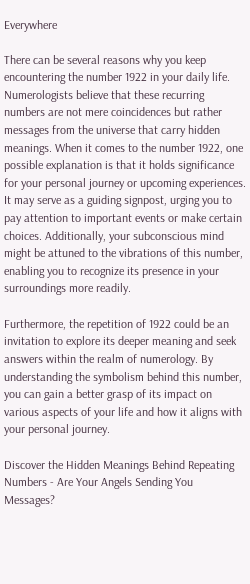Everywhere

There can be several reasons why you keep encountering the number 1922 in your daily life. Numerologists believe that these recurring numbers are not mere coincidences but rather messages from the universe that carry hidden meanings. When it comes to the number 1922, one possible explanation is that it holds significance for your personal journey or upcoming experiences. It may serve as a guiding signpost, urging you to pay attention to important events or make certain choices. Additionally, your subconscious mind might be attuned to the vibrations of this number, enabling you to recognize its presence in your surroundings more readily.

Furthermore, the repetition of 1922 could be an invitation to explore its deeper meaning and seek answers within the realm of numerology. By understanding the symbolism behind this number, you can gain a better grasp of its impact on various aspects of your life and how it aligns with your personal journey.

Discover the Hidden Meanings Behind Repeating Numbers - Are Your Angels Sending You Messages?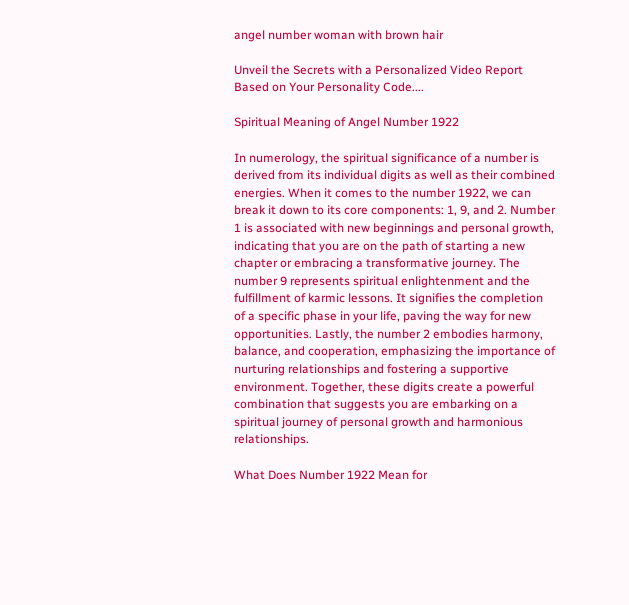angel number woman with brown hair

Unveil the Secrets with a Personalized Video Report Based on Your Personality Code....

Spiritual Meaning of Angel Number 1922

In numerology, the spiritual significance of a number is derived from its individual digits as well as their combined energies. When it comes to the number 1922, we can break it down to its core components: 1, 9, and 2. Number 1 is associated with new beginnings and personal growth, indicating that you are on the path of starting a new chapter or embracing a transformative journey. The number 9 represents spiritual enlightenment and the fulfillment of karmic lessons. It signifies the completion of a specific phase in your life, paving the way for new opportunities. Lastly, the number 2 embodies harmony, balance, and cooperation, emphasizing the importance of nurturing relationships and fostering a supportive environment. Together, these digits create a powerful combination that suggests you are embarking on a spiritual journey of personal growth and harmonious relationships.

What Does Number 1922 Mean for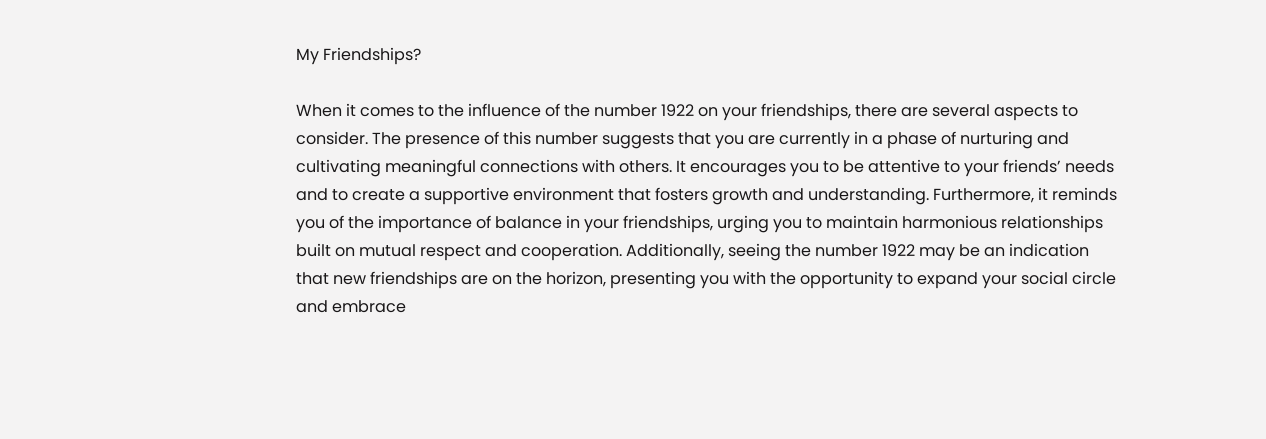My Friendships?

When it comes to the influence of the number 1922 on your friendships, there are several aspects to consider. The presence of this number suggests that you are currently in a phase of nurturing and cultivating meaningful connections with others. It encourages you to be attentive to your friends’ needs and to create a supportive environment that fosters growth and understanding. Furthermore, it reminds you of the importance of balance in your friendships, urging you to maintain harmonious relationships built on mutual respect and cooperation. Additionally, seeing the number 1922 may be an indication that new friendships are on the horizon, presenting you with the opportunity to expand your social circle and embrace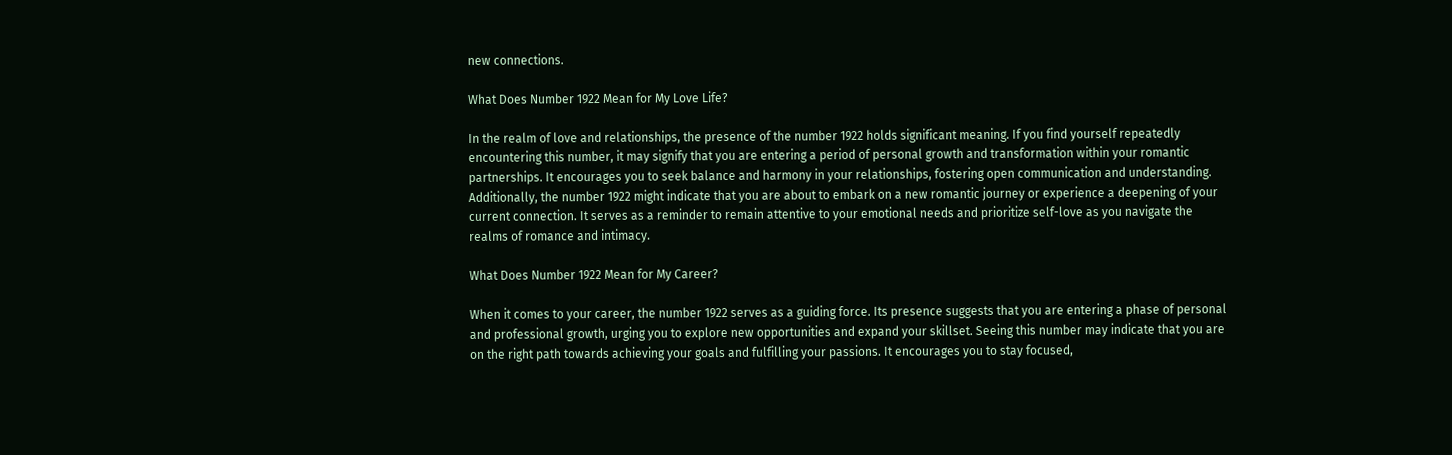new connections.

What Does Number 1922 Mean for My Love Life?

In the realm of love and relationships, the presence of the number 1922 holds significant meaning. If you find yourself repeatedly encountering this number, it may signify that you are entering a period of personal growth and transformation within your romantic partnerships. It encourages you to seek balance and harmony in your relationships, fostering open communication and understanding. Additionally, the number 1922 might indicate that you are about to embark on a new romantic journey or experience a deepening of your current connection. It serves as a reminder to remain attentive to your emotional needs and prioritize self-love as you navigate the realms of romance and intimacy.

What Does Number 1922 Mean for My Career?

When it comes to your career, the number 1922 serves as a guiding force. Its presence suggests that you are entering a phase of personal and professional growth, urging you to explore new opportunities and expand your skillset. Seeing this number may indicate that you are on the right path towards achieving your goals and fulfilling your passions. It encourages you to stay focused,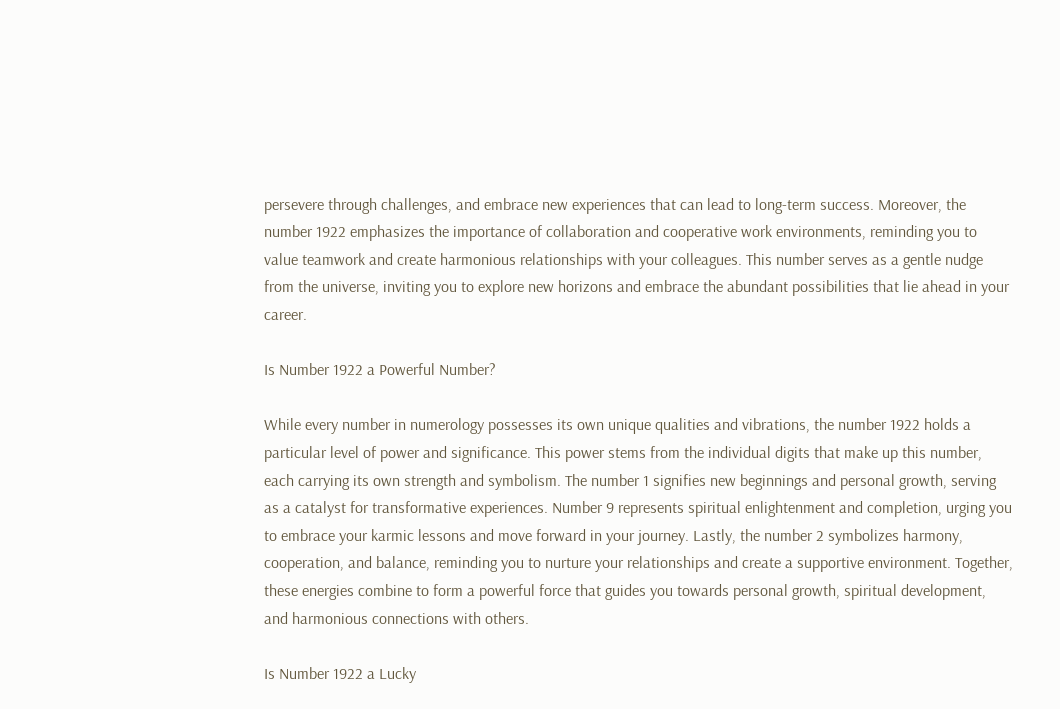persevere through challenges, and embrace new experiences that can lead to long-term success. Moreover, the number 1922 emphasizes the importance of collaboration and cooperative work environments, reminding you to value teamwork and create harmonious relationships with your colleagues. This number serves as a gentle nudge from the universe, inviting you to explore new horizons and embrace the abundant possibilities that lie ahead in your career.

Is Number 1922 a Powerful Number?

While every number in numerology possesses its own unique qualities and vibrations, the number 1922 holds a particular level of power and significance. This power stems from the individual digits that make up this number, each carrying its own strength and symbolism. The number 1 signifies new beginnings and personal growth, serving as a catalyst for transformative experiences. Number 9 represents spiritual enlightenment and completion, urging you to embrace your karmic lessons and move forward in your journey. Lastly, the number 2 symbolizes harmony, cooperation, and balance, reminding you to nurture your relationships and create a supportive environment. Together, these energies combine to form a powerful force that guides you towards personal growth, spiritual development, and harmonious connections with others.

Is Number 1922 a Lucky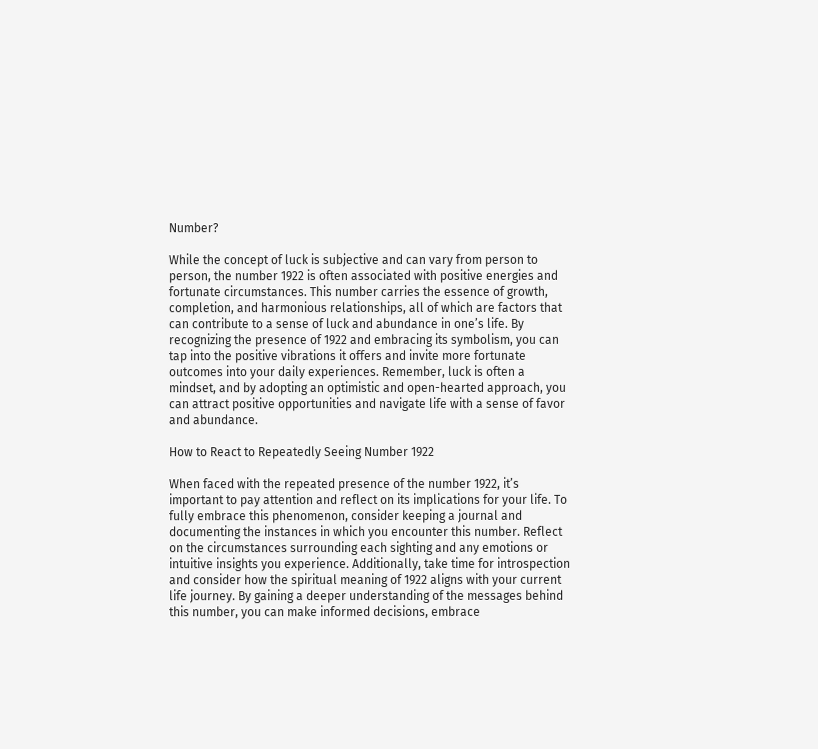Number?

While the concept of luck is subjective and can vary from person to person, the number 1922 is often associated with positive energies and fortunate circumstances. This number carries the essence of growth, completion, and harmonious relationships, all of which are factors that can contribute to a sense of luck and abundance in one’s life. By recognizing the presence of 1922 and embracing its symbolism, you can tap into the positive vibrations it offers and invite more fortunate outcomes into your daily experiences. Remember, luck is often a mindset, and by adopting an optimistic and open-hearted approach, you can attract positive opportunities and navigate life with a sense of favor and abundance.

How to React to Repeatedly Seeing Number 1922

When faced with the repeated presence of the number 1922, it’s important to pay attention and reflect on its implications for your life. To fully embrace this phenomenon, consider keeping a journal and documenting the instances in which you encounter this number. Reflect on the circumstances surrounding each sighting and any emotions or intuitive insights you experience. Additionally, take time for introspection and consider how the spiritual meaning of 1922 aligns with your current life journey. By gaining a deeper understanding of the messages behind this number, you can make informed decisions, embrace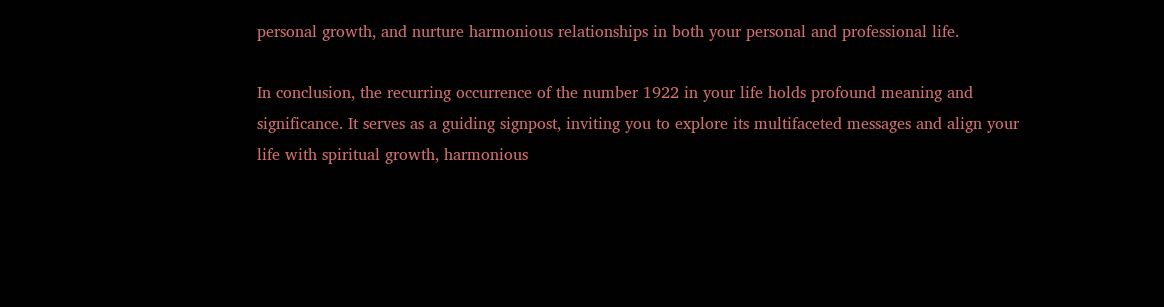personal growth, and nurture harmonious relationships in both your personal and professional life.

In conclusion, the recurring occurrence of the number 1922 in your life holds profound meaning and significance. It serves as a guiding signpost, inviting you to explore its multifaceted messages and align your life with spiritual growth, harmonious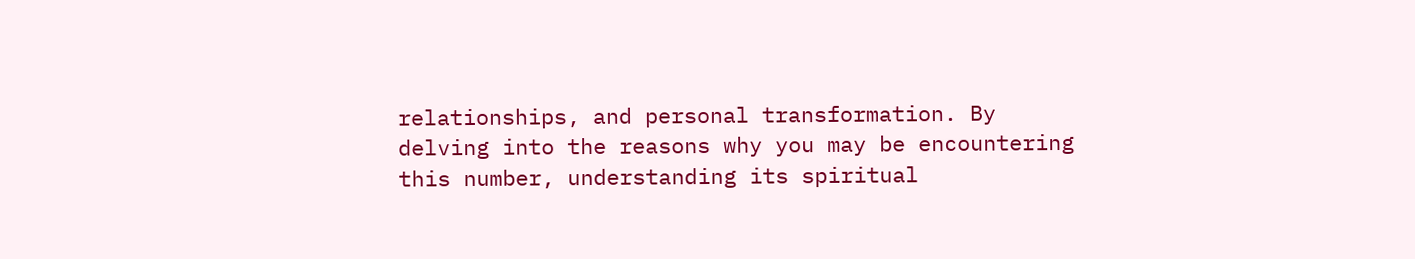relationships, and personal transformation. By delving into the reasons why you may be encountering this number, understanding its spiritual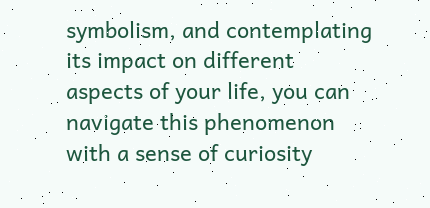symbolism, and contemplating its impact on different aspects of your life, you can navigate this phenomenon with a sense of curiosity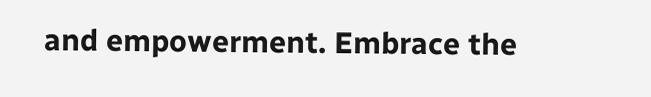and empowerment. Embrace the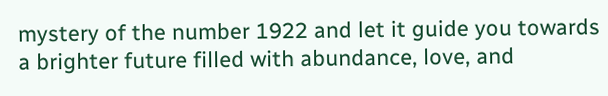mystery of the number 1922 and let it guide you towards a brighter future filled with abundance, love, and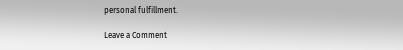personal fulfillment.

Leave a Comment